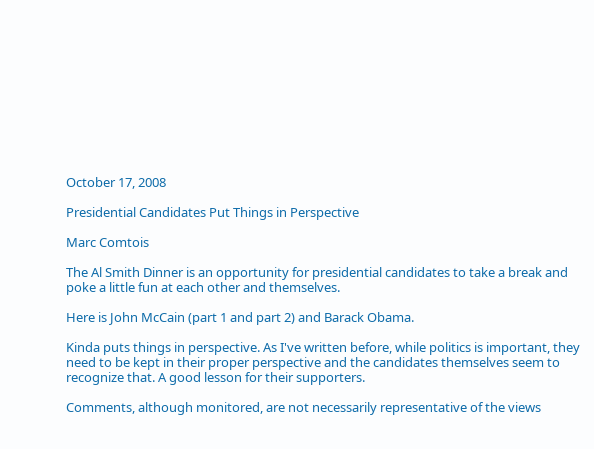October 17, 2008

Presidential Candidates Put Things in Perspective

Marc Comtois

The Al Smith Dinner is an opportunity for presidential candidates to take a break and poke a little fun at each other and themselves.

Here is John McCain (part 1 and part 2) and Barack Obama.

Kinda puts things in perspective. As I've written before, while politics is important, they need to be kept in their proper perspective and the candidates themselves seem to recognize that. A good lesson for their supporters.

Comments, although monitored, are not necessarily representative of the views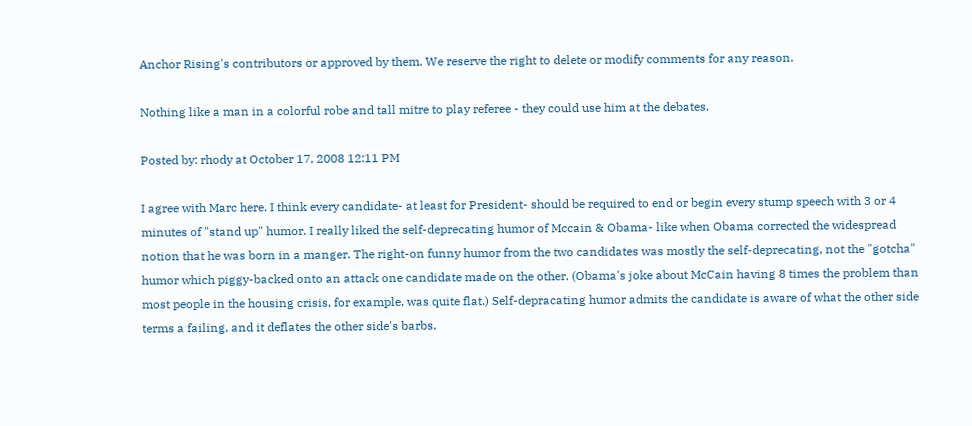Anchor Rising's contributors or approved by them. We reserve the right to delete or modify comments for any reason.

Nothing like a man in a colorful robe and tall mitre to play referee - they could use him at the debates.

Posted by: rhody at October 17, 2008 12:11 PM

I agree with Marc here. I think every candidate- at least for President- should be required to end or begin every stump speech with 3 or 4 minutes of "stand up" humor. I really liked the self-deprecating humor of Mccain & Obama- like when Obama corrected the widespread notion that he was born in a manger. The right-on funny humor from the two candidates was mostly the self-deprecating, not the "gotcha" humor which piggy-backed onto an attack one candidate made on the other. (Obama's joke about McCain having 8 times the problem than most people in the housing crisis, for example, was quite flat.) Self-depracating humor admits the candidate is aware of what the other side terms a failing, and it deflates the other side's barbs.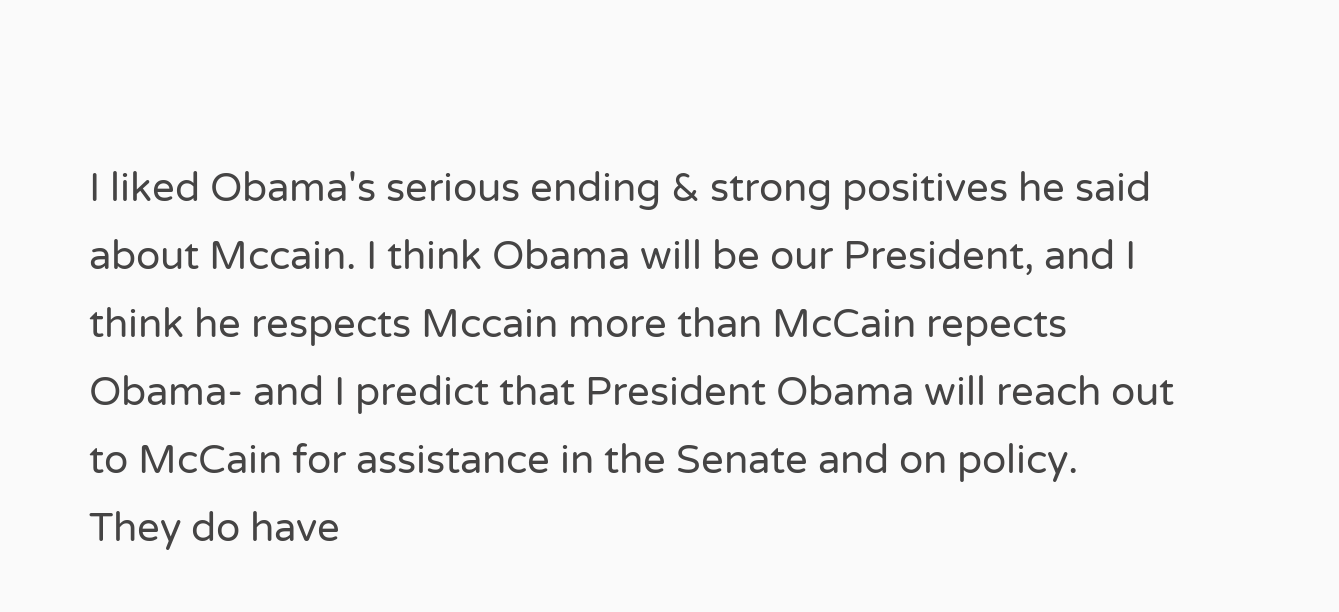I liked Obama's serious ending & strong positives he said about Mccain. I think Obama will be our President, and I think he respects Mccain more than McCain repects Obama- and I predict that President Obama will reach out to McCain for assistance in the Senate and on policy. They do have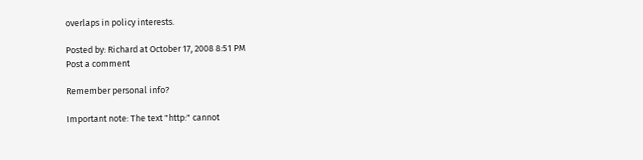overlaps in policy interests.

Posted by: Richard at October 17, 2008 8:51 PM
Post a comment

Remember personal info?

Important note: The text "http:" cannot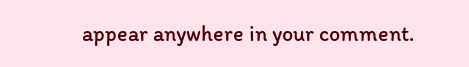appear anywhere in your comment.